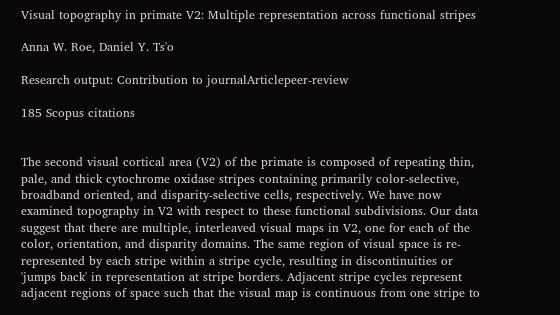Visual topography in primate V2: Multiple representation across functional stripes

Anna W. Roe, Daniel Y. Ts'o

Research output: Contribution to journalArticlepeer-review

185 Scopus citations


The second visual cortical area (V2) of the primate is composed of repeating thin, pale, and thick cytochrome oxidase stripes containing primarily color-selective, broadband oriented, and disparity-selective cells, respectively. We have now examined topography in V2 with respect to these functional subdivisions. Our data suggest that there are multiple, interleaved visual maps in V2, one for each of the color, orientation, and disparity domains. The same region of visual space is re-represented by each stripe within a stripe cycle, resulting in discontinuities or 'jumps back' in representation at stripe borders. Adjacent stripe cycles represent adjacent regions of space such that the visual map is continuous from one stripe to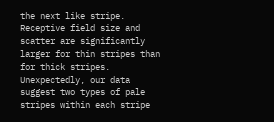the next like stripe. Receptive field size and scatter are significantly larger for thin stripes than for thick stripes. Unexpectedly, our data suggest two types of pale stripes within each stripe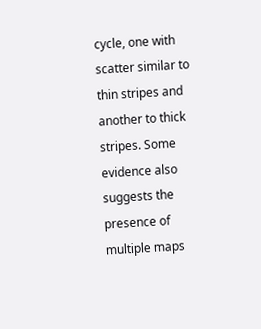cycle, one with scatter similar to thin stripes and another to thick stripes. Some evidence also suggests the presence of multiple maps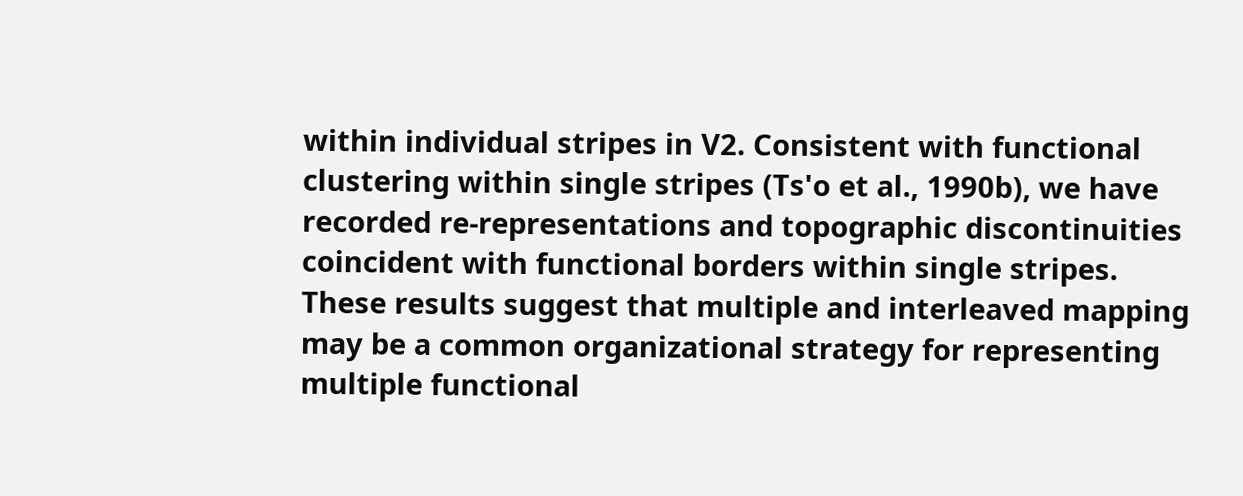within individual stripes in V2. Consistent with functional clustering within single stripes (Ts'o et al., 1990b), we have recorded re-representations and topographic discontinuities coincident with functional borders within single stripes. These results suggest that multiple and interleaved mapping may be a common organizational strategy for representing multiple functional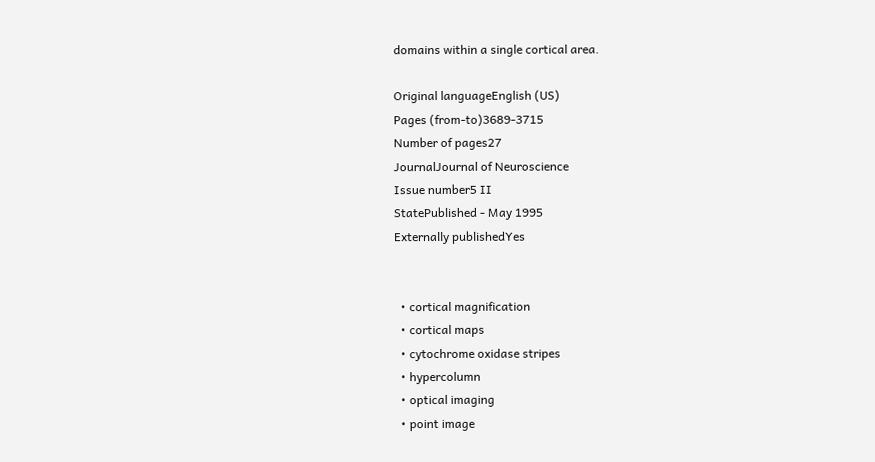domains within a single cortical area.

Original languageEnglish (US)
Pages (from-to)3689-3715
Number of pages27
JournalJournal of Neuroscience
Issue number5 II
StatePublished - May 1995
Externally publishedYes


  • cortical magnification
  • cortical maps
  • cytochrome oxidase stripes
  • hypercolumn
  • optical imaging
  • point image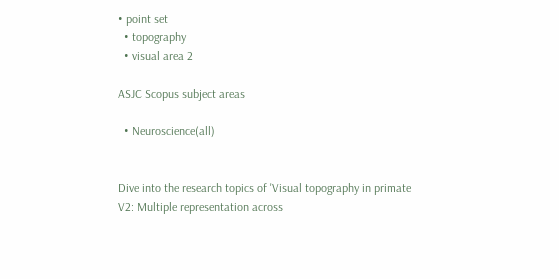• point set
  • topography
  • visual area 2

ASJC Scopus subject areas

  • Neuroscience(all)


Dive into the research topics of 'Visual topography in primate V2: Multiple representation across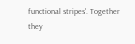functional stripes'. Together they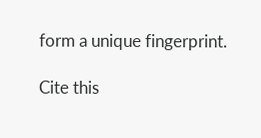form a unique fingerprint.

Cite this